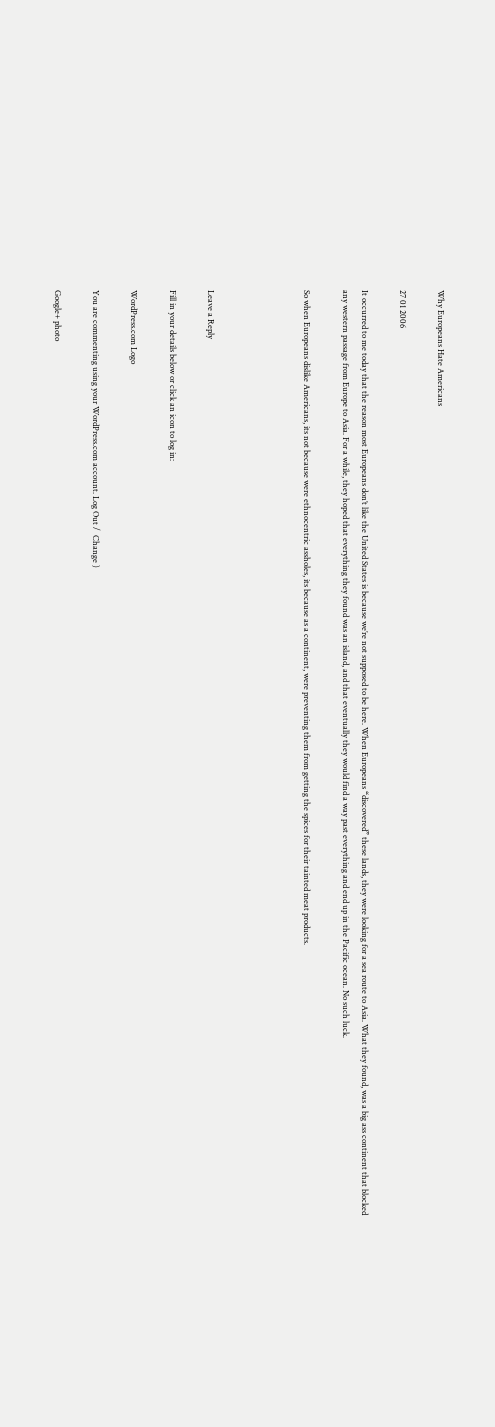Why Europeans Hate Americans

27 01 2006

It occurred to me today that the reason most Europeans don’t like the United States is because we’re not supposed to be here. When Europeans “discovered” these lands, they were looking for a sea route to Asia. What they found, was a big ass continent that blocked any western passage from Europe to Asia. For a while, they hoped that everything they found was an island, and that eventually they would find a way past everything and end up in the Pacific ocean. No such luck.

So when Europeans dislike Americans, its not because were ethnocentric assholes, its because as a continent, were preventing them from getting the spices for their tainted meat products.




Leave a Reply

Fill in your details below or click an icon to log in:

WordPress.com Logo

You are commenting using your WordPress.com account. Log Out /  Change )

Google+ photo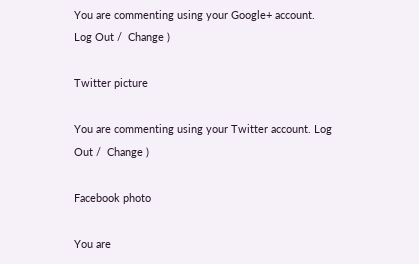You are commenting using your Google+ account. Log Out /  Change )

Twitter picture

You are commenting using your Twitter account. Log Out /  Change )

Facebook photo

You are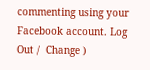commenting using your Facebook account. Log Out /  Change )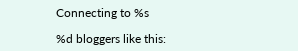Connecting to %s

%d bloggers like this: